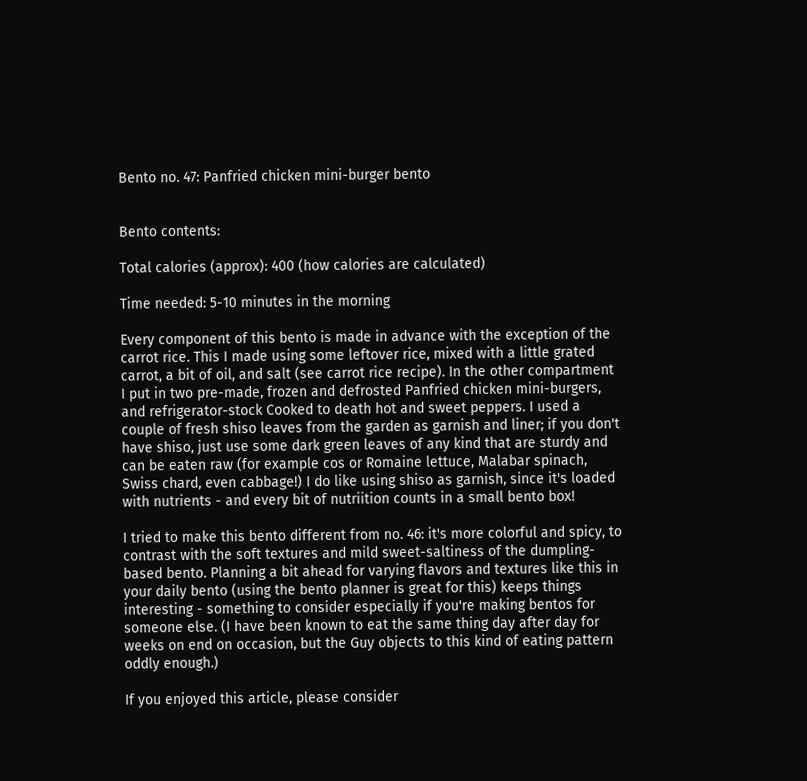Bento no. 47: Panfried chicken mini-burger bento


Bento contents:

Total calories (approx): 400 (how calories are calculated)

Time needed: 5-10 minutes in the morning

Every component of this bento is made in advance with the exception of the carrot rice. This I made using some leftover rice, mixed with a little grated carrot, a bit of oil, and salt (see carrot rice recipe). In the other compartment I put in two pre-made, frozen and defrosted Panfried chicken mini-burgers, and refrigerator-stock Cooked to death hot and sweet peppers. I used a couple of fresh shiso leaves from the garden as garnish and liner; if you don't have shiso, just use some dark green leaves of any kind that are sturdy and can be eaten raw (for example cos or Romaine lettuce, Malabar spinach, Swiss chard, even cabbage!) I do like using shiso as garnish, since it's loaded with nutrients - and every bit of nutriition counts in a small bento box!

I tried to make this bento different from no. 46: it's more colorful and spicy, to contrast with the soft textures and mild sweet-saltiness of the dumpling-based bento. Planning a bit ahead for varying flavors and textures like this in your daily bento (using the bento planner is great for this) keeps things interesting - something to consider especially if you're making bentos for someone else. (I have been known to eat the same thing day after day for weeks on end on occasion, but the Guy objects to this kind of eating pattern oddly enough.)

If you enjoyed this article, please consider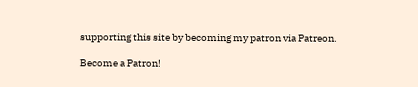supporting this site by becoming my patron via Patreon.

Become a Patron!